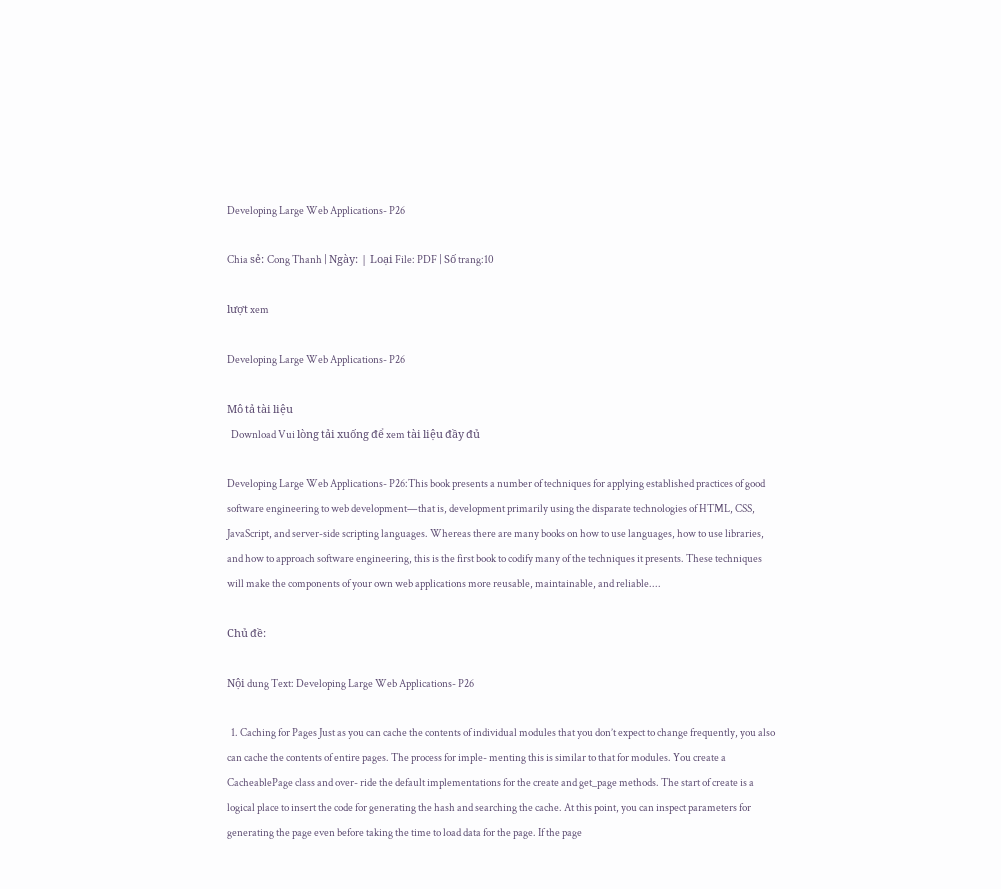Developing Large Web Applications- P26

Chia sẻ: Cong Thanh | Ngày: | Loại File: PDF | Số trang:10

lượt xem

Developing Large Web Applications- P26

Mô tả tài liệu
  Download Vui lòng tải xuống để xem tài liệu đầy đủ

Developing Large Web Applications- P26:This book presents a number of techniques for applying established practices of good software engineering to web development—that is, development primarily using the disparate technologies of HTML, CSS, JavaScript, and server-side scripting languages. Whereas there are many books on how to use languages, how to use libraries, and how to approach software engineering, this is the first book to codify many of the techniques it presents. These techniques will make the components of your own web applications more reusable, maintainable, and reliable....

Chủ đề:

Nội dung Text: Developing Large Web Applications- P26

  1. Caching for Pages Just as you can cache the contents of individual modules that you don’t expect to change frequently, you also can cache the contents of entire pages. The process for imple- menting this is similar to that for modules. You create a CacheablePage class and over- ride the default implementations for the create and get_page methods. The start of create is a logical place to insert the code for generating the hash and searching the cache. At this point, you can inspect parameters for generating the page even before taking the time to load data for the page. If the page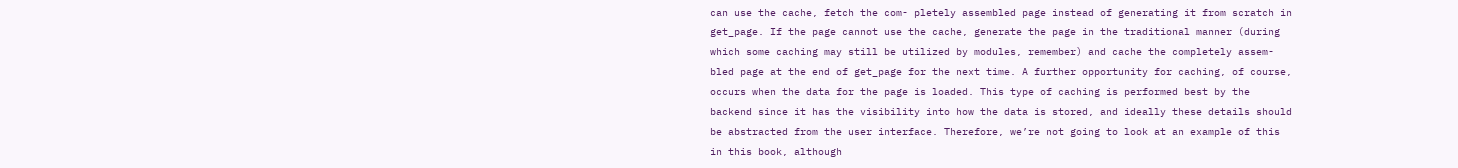can use the cache, fetch the com- pletely assembled page instead of generating it from scratch in get_page. If the page cannot use the cache, generate the page in the traditional manner (during which some caching may still be utilized by modules, remember) and cache the completely assem- bled page at the end of get_page for the next time. A further opportunity for caching, of course, occurs when the data for the page is loaded. This type of caching is performed best by the backend since it has the visibility into how the data is stored, and ideally these details should be abstracted from the user interface. Therefore, we’re not going to look at an example of this in this book, although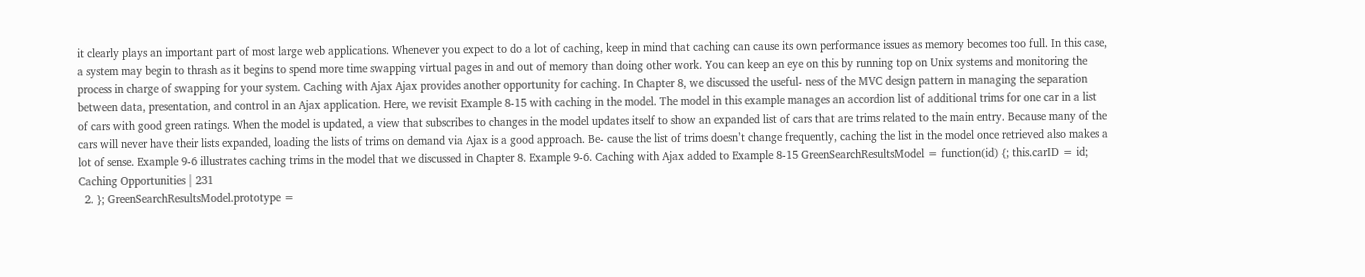it clearly plays an important part of most large web applications. Whenever you expect to do a lot of caching, keep in mind that caching can cause its own performance issues as memory becomes too full. In this case, a system may begin to thrash as it begins to spend more time swapping virtual pages in and out of memory than doing other work. You can keep an eye on this by running top on Unix systems and monitoring the process in charge of swapping for your system. Caching with Ajax Ajax provides another opportunity for caching. In Chapter 8, we discussed the useful- ness of the MVC design pattern in managing the separation between data, presentation, and control in an Ajax application. Here, we revisit Example 8-15 with caching in the model. The model in this example manages an accordion list of additional trims for one car in a list of cars with good green ratings. When the model is updated, a view that subscribes to changes in the model updates itself to show an expanded list of cars that are trims related to the main entry. Because many of the cars will never have their lists expanded, loading the lists of trims on demand via Ajax is a good approach. Be- cause the list of trims doesn’t change frequently, caching the list in the model once retrieved also makes a lot of sense. Example 9-6 illustrates caching trims in the model that we discussed in Chapter 8. Example 9-6. Caching with Ajax added to Example 8-15 GreenSearchResultsModel = function(id) {; this.carID = id; Caching Opportunities | 231
  2. }; GreenSearchResultsModel.prototype =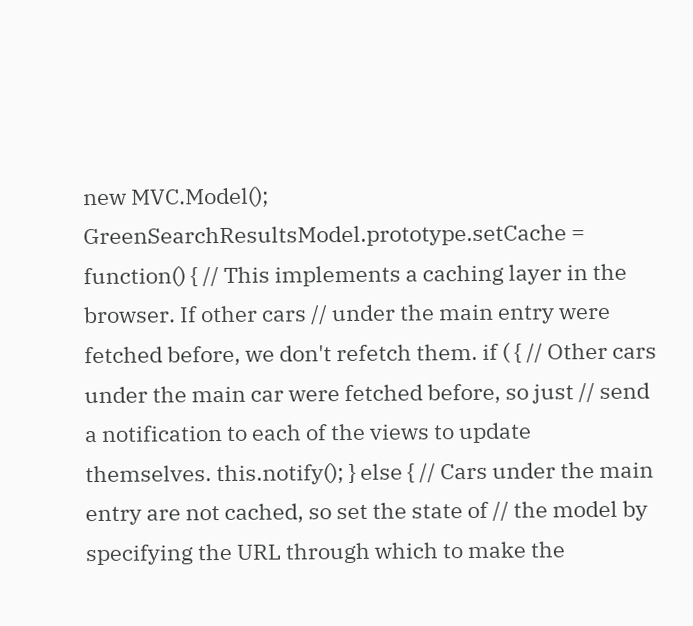new MVC.Model(); GreenSearchResultsModel.prototype.setCache = function() { // This implements a caching layer in the browser. If other cars // under the main entry were fetched before, we don't refetch them. if ( { // Other cars under the main car were fetched before, so just // send a notification to each of the views to update themselves. this.notify(); } else { // Cars under the main entry are not cached, so set the state of // the model by specifying the URL through which to make the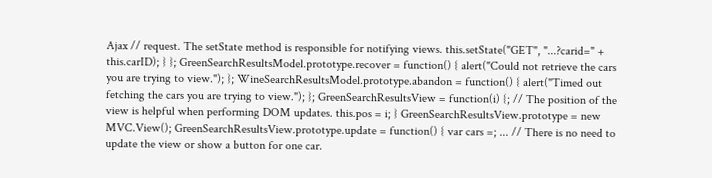Ajax // request. The setState method is responsible for notifying views. this.setState("GET", "...?carid=" + this.carID); } }; GreenSearchResultsModel.prototype.recover = function() { alert("Could not retrieve the cars you are trying to view."); }; WineSearchResultsModel.prototype.abandon = function() { alert("Timed out fetching the cars you are trying to view."); }; GreenSearchResultsView = function(i) {; // The position of the view is helpful when performing DOM updates. this.pos = i; } GreenSearchResultsView.prototype = new MVC.View(); GreenSearchResultsView.prototype.update = function() { var cars =; ... // There is no need to update the view or show a button for one car.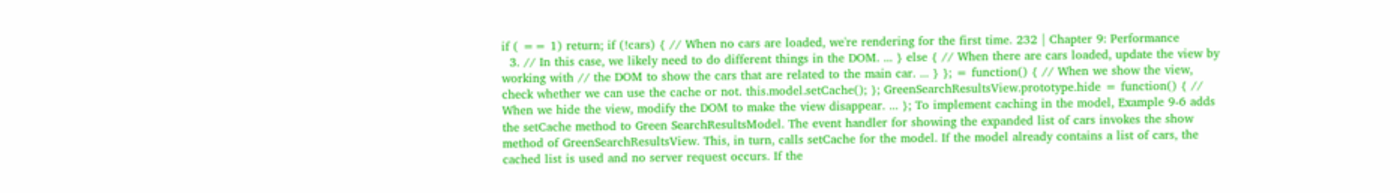if ( == 1) return; if (!cars) { // When no cars are loaded, we're rendering for the first time. 232 | Chapter 9: Performance
  3. // In this case, we likely need to do different things in the DOM. ... } else { // When there are cars loaded, update the view by working with // the DOM to show the cars that are related to the main car. ... } }; = function() { // When we show the view, check whether we can use the cache or not. this.model.setCache(); }; GreenSearchResultsView.prototype.hide = function() { // When we hide the view, modify the DOM to make the view disappear. ... }; To implement caching in the model, Example 9-6 adds the setCache method to Green SearchResultsModel. The event handler for showing the expanded list of cars invokes the show method of GreenSearchResultsView. This, in turn, calls setCache for the model. If the model already contains a list of cars, the cached list is used and no server request occurs. If the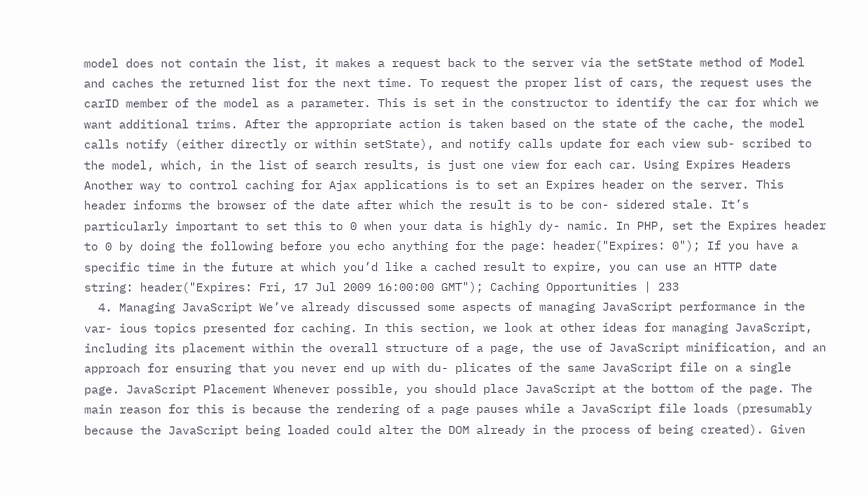model does not contain the list, it makes a request back to the server via the setState method of Model and caches the returned list for the next time. To request the proper list of cars, the request uses the carID member of the model as a parameter. This is set in the constructor to identify the car for which we want additional trims. After the appropriate action is taken based on the state of the cache, the model calls notify (either directly or within setState), and notify calls update for each view sub- scribed to the model, which, in the list of search results, is just one view for each car. Using Expires Headers Another way to control caching for Ajax applications is to set an Expires header on the server. This header informs the browser of the date after which the result is to be con- sidered stale. It’s particularly important to set this to 0 when your data is highly dy- namic. In PHP, set the Expires header to 0 by doing the following before you echo anything for the page: header("Expires: 0"); If you have a specific time in the future at which you’d like a cached result to expire, you can use an HTTP date string: header("Expires: Fri, 17 Jul 2009 16:00:00 GMT"); Caching Opportunities | 233
  4. Managing JavaScript We’ve already discussed some aspects of managing JavaScript performance in the var- ious topics presented for caching. In this section, we look at other ideas for managing JavaScript, including its placement within the overall structure of a page, the use of JavaScript minification, and an approach for ensuring that you never end up with du- plicates of the same JavaScript file on a single page. JavaScript Placement Whenever possible, you should place JavaScript at the bottom of the page. The main reason for this is because the rendering of a page pauses while a JavaScript file loads (presumably because the JavaScript being loaded could alter the DOM already in the process of being created). Given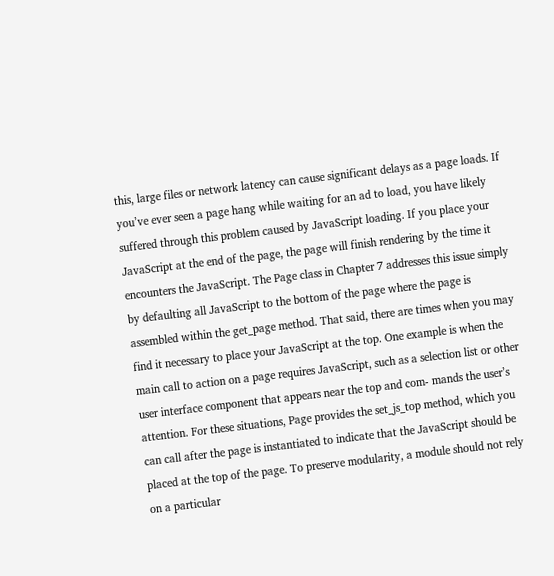this, large files or network latency can cause significant delays as a page loads. If you’ve ever seen a page hang while waiting for an ad to load, you have likely suffered through this problem caused by JavaScript loading. If you place your JavaScript at the end of the page, the page will finish rendering by the time it encounters the JavaScript. The Page class in Chapter 7 addresses this issue simply by defaulting all JavaScript to the bottom of the page where the page is assembled within the get_page method. That said, there are times when you may find it necessary to place your JavaScript at the top. One example is when the main call to action on a page requires JavaScript, such as a selection list or other user interface component that appears near the top and com- mands the user’s attention. For these situations, Page provides the set_js_top method, which you can call after the page is instantiated to indicate that the JavaScript should be placed at the top of the page. To preserve modularity, a module should not rely on a particular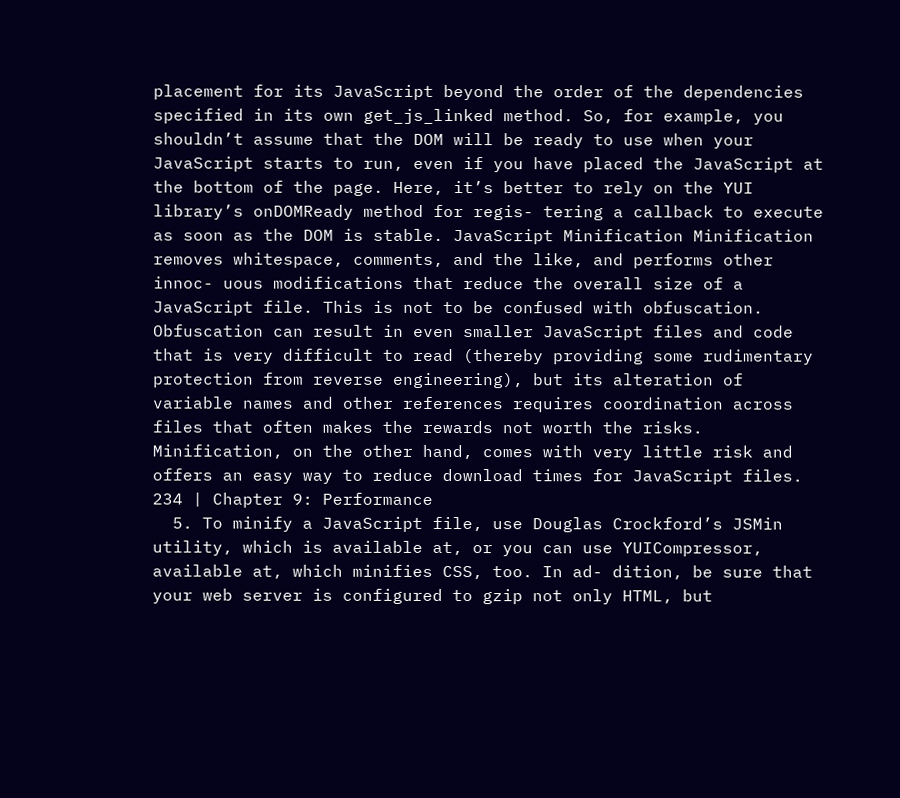placement for its JavaScript beyond the order of the dependencies specified in its own get_js_linked method. So, for example, you shouldn’t assume that the DOM will be ready to use when your JavaScript starts to run, even if you have placed the JavaScript at the bottom of the page. Here, it’s better to rely on the YUI library’s onDOMReady method for regis- tering a callback to execute as soon as the DOM is stable. JavaScript Minification Minification removes whitespace, comments, and the like, and performs other innoc- uous modifications that reduce the overall size of a JavaScript file. This is not to be confused with obfuscation. Obfuscation can result in even smaller JavaScript files and code that is very difficult to read (thereby providing some rudimentary protection from reverse engineering), but its alteration of variable names and other references requires coordination across files that often makes the rewards not worth the risks. Minification, on the other hand, comes with very little risk and offers an easy way to reduce download times for JavaScript files. 234 | Chapter 9: Performance
  5. To minify a JavaScript file, use Douglas Crockford’s JSMin utility, which is available at, or you can use YUICompressor, available at, which minifies CSS, too. In ad- dition, be sure that your web server is configured to gzip not only HTML, but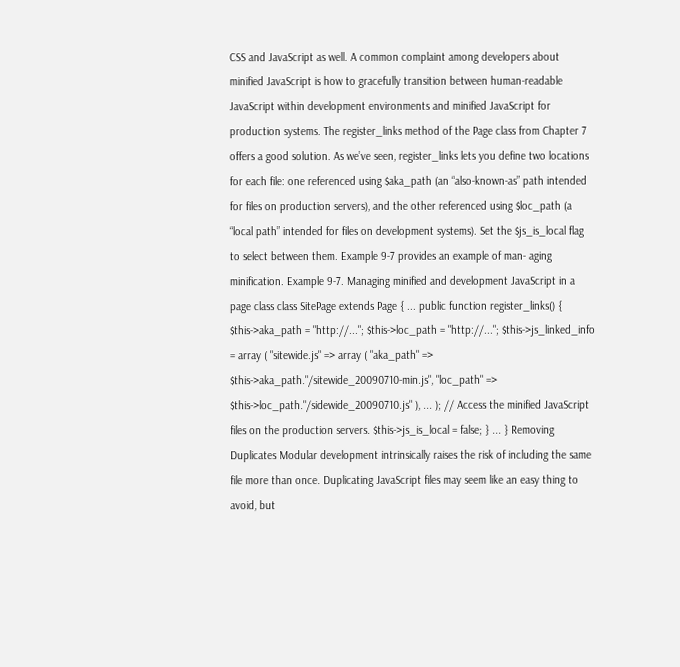CSS and JavaScript as well. A common complaint among developers about minified JavaScript is how to gracefully transition between human-readable JavaScript within development environments and minified JavaScript for production systems. The register_links method of the Page class from Chapter 7 offers a good solution. As we’ve seen, register_links lets you define two locations for each file: one referenced using $aka_path (an “also-known-as” path intended for files on production servers), and the other referenced using $loc_path (a “local path” intended for files on development systems). Set the $js_is_local flag to select between them. Example 9-7 provides an example of man- aging minification. Example 9-7. Managing minified and development JavaScript in a page class class SitePage extends Page { ... public function register_links() { $this->aka_path = "http://..."; $this->loc_path = "http://..."; $this->js_linked_info = array ( "sitewide.js" => array ( "aka_path" => $this->aka_path."/sitewide_20090710-min.js", "loc_path" => $this->loc_path."/sidewide_20090710.js" ), ... ); // Access the minified JavaScript files on the production servers. $this->js_is_local = false; } ... } Removing Duplicates Modular development intrinsically raises the risk of including the same file more than once. Duplicating JavaScript files may seem like an easy thing to avoid, but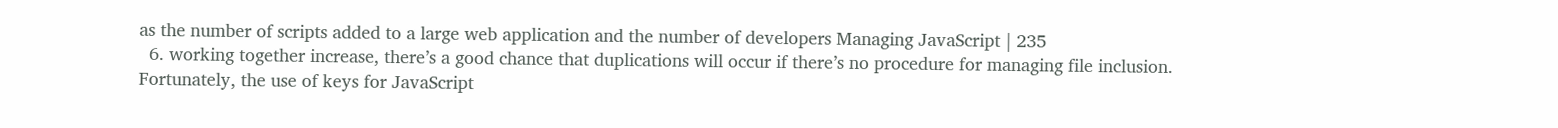as the number of scripts added to a large web application and the number of developers Managing JavaScript | 235
  6. working together increase, there’s a good chance that duplications will occur if there’s no procedure for managing file inclusion. Fortunately, the use of keys for JavaScript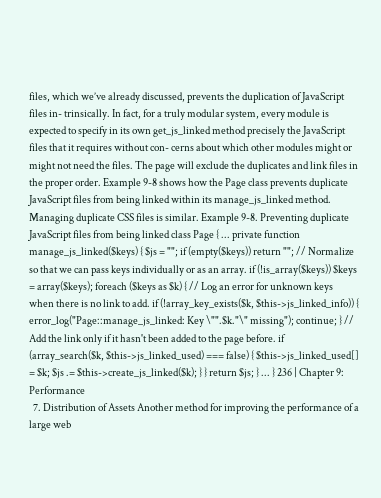files, which we’ve already discussed, prevents the duplication of JavaScript files in- trinsically. In fact, for a truly modular system, every module is expected to specify in its own get_js_linked method precisely the JavaScript files that it requires without con- cerns about which other modules might or might not need the files. The page will exclude the duplicates and link files in the proper order. Example 9-8 shows how the Page class prevents duplicate JavaScript files from being linked within its manage_js_linked method. Managing duplicate CSS files is similar. Example 9-8. Preventing duplicate JavaScript files from being linked class Page { ... private function manage_js_linked($keys) { $js = ""; if (empty($keys)) return ""; // Normalize so that we can pass keys individually or as an array. if (!is_array($keys)) $keys = array($keys); foreach ($keys as $k) { // Log an error for unknown keys when there is no link to add. if (!array_key_exists($k, $this->js_linked_info)) { error_log("Page::manage_js_linked: Key \"".$k."\" missing"); continue; } // Add the link only if it hasn't been added to the page before. if (array_search($k, $this->js_linked_used) === false) { $this->js_linked_used[] = $k; $js .= $this->create_js_linked($k); } } return $js; } ... } 236 | Chapter 9: Performance
  7. Distribution of Assets Another method for improving the performance of a large web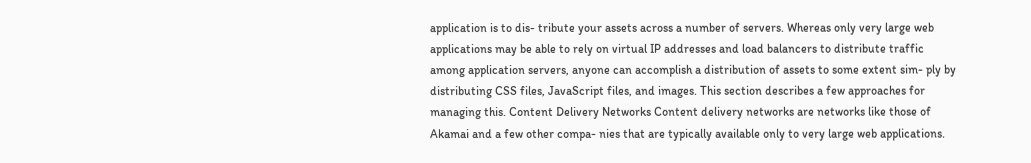application is to dis- tribute your assets across a number of servers. Whereas only very large web applications may be able to rely on virtual IP addresses and load balancers to distribute traffic among application servers, anyone can accomplish a distribution of assets to some extent sim- ply by distributing CSS files, JavaScript files, and images. This section describes a few approaches for managing this. Content Delivery Networks Content delivery networks are networks like those of Akamai and a few other compa- nies that are typically available only to very large web applications.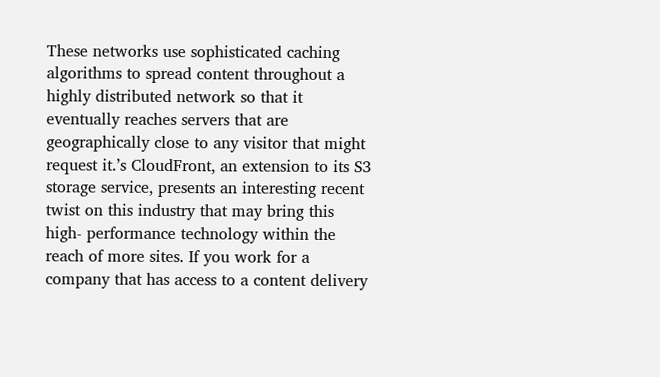These networks use sophisticated caching algorithms to spread content throughout a highly distributed network so that it eventually reaches servers that are geographically close to any visitor that might request it.’s CloudFront, an extension to its S3 storage service, presents an interesting recent twist on this industry that may bring this high- performance technology within the reach of more sites. If you work for a company that has access to a content delivery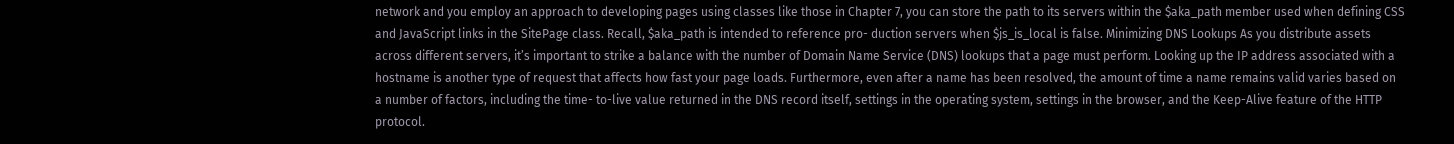network and you employ an approach to developing pages using classes like those in Chapter 7, you can store the path to its servers within the $aka_path member used when defining CSS and JavaScript links in the SitePage class. Recall, $aka_path is intended to reference pro- duction servers when $js_is_local is false. Minimizing DNS Lookups As you distribute assets across different servers, it’s important to strike a balance with the number of Domain Name Service (DNS) lookups that a page must perform. Looking up the IP address associated with a hostname is another type of request that affects how fast your page loads. Furthermore, even after a name has been resolved, the amount of time a name remains valid varies based on a number of factors, including the time- to-live value returned in the DNS record itself, settings in the operating system, settings in the browser, and the Keep-Alive feature of the HTTP protocol.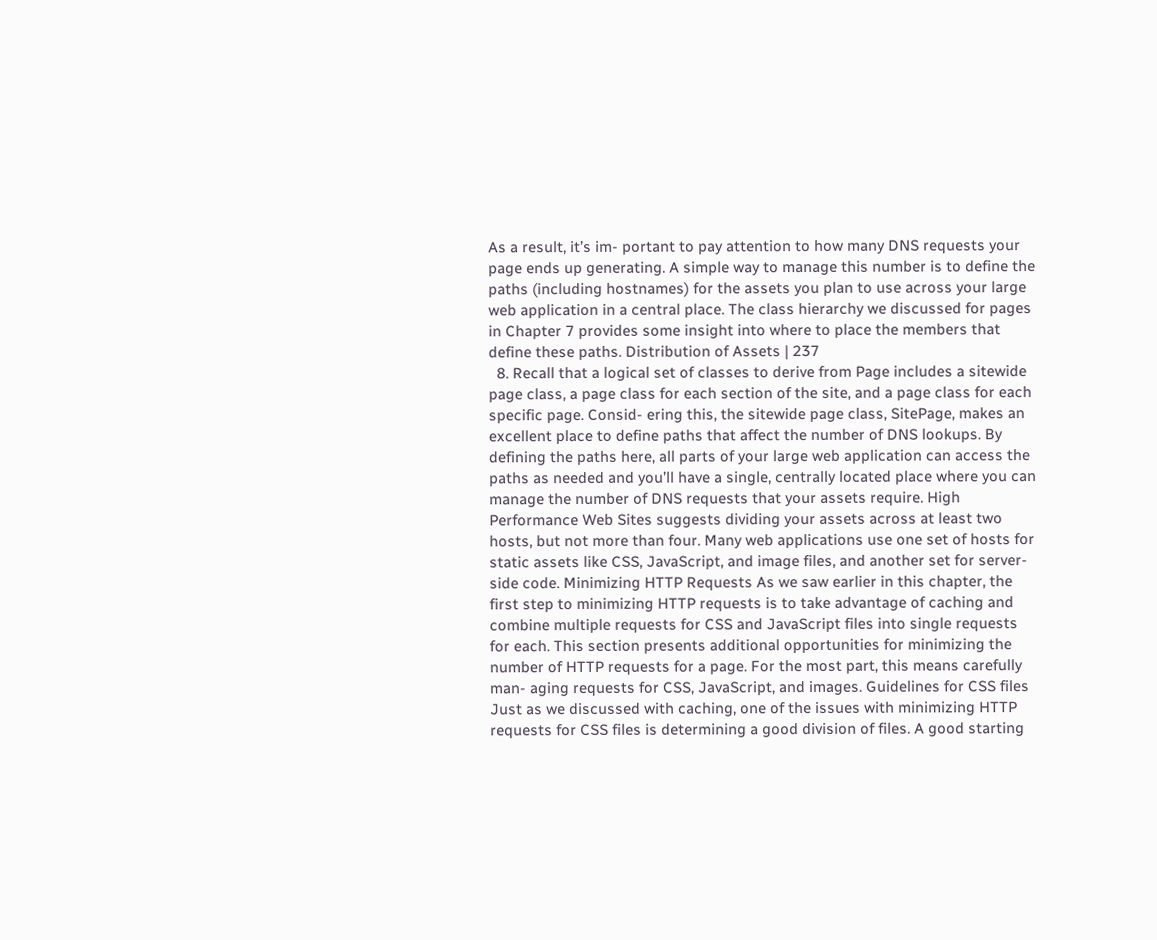As a result, it’s im- portant to pay attention to how many DNS requests your page ends up generating. A simple way to manage this number is to define the paths (including hostnames) for the assets you plan to use across your large web application in a central place. The class hierarchy we discussed for pages in Chapter 7 provides some insight into where to place the members that define these paths. Distribution of Assets | 237
  8. Recall that a logical set of classes to derive from Page includes a sitewide page class, a page class for each section of the site, and a page class for each specific page. Consid- ering this, the sitewide page class, SitePage, makes an excellent place to define paths that affect the number of DNS lookups. By defining the paths here, all parts of your large web application can access the paths as needed and you’ll have a single, centrally located place where you can manage the number of DNS requests that your assets require. High Performance Web Sites suggests dividing your assets across at least two hosts, but not more than four. Many web applications use one set of hosts for static assets like CSS, JavaScript, and image files, and another set for server-side code. Minimizing HTTP Requests As we saw earlier in this chapter, the first step to minimizing HTTP requests is to take advantage of caching and combine multiple requests for CSS and JavaScript files into single requests for each. This section presents additional opportunities for minimizing the number of HTTP requests for a page. For the most part, this means carefully man- aging requests for CSS, JavaScript, and images. Guidelines for CSS files Just as we discussed with caching, one of the issues with minimizing HTTP requests for CSS files is determining a good division of files. A good starting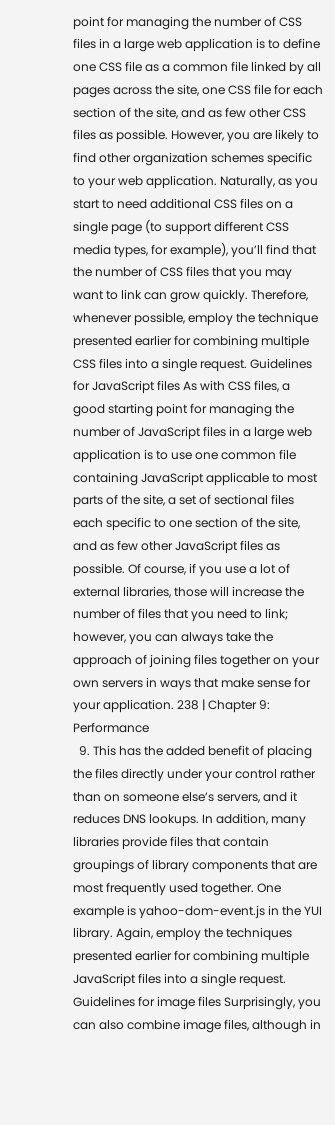point for managing the number of CSS files in a large web application is to define one CSS file as a common file linked by all pages across the site, one CSS file for each section of the site, and as few other CSS files as possible. However, you are likely to find other organization schemes specific to your web application. Naturally, as you start to need additional CSS files on a single page (to support different CSS media types, for example), you’ll find that the number of CSS files that you may want to link can grow quickly. Therefore, whenever possible, employ the technique presented earlier for combining multiple CSS files into a single request. Guidelines for JavaScript files As with CSS files, a good starting point for managing the number of JavaScript files in a large web application is to use one common file containing JavaScript applicable to most parts of the site, a set of sectional files each specific to one section of the site, and as few other JavaScript files as possible. Of course, if you use a lot of external libraries, those will increase the number of files that you need to link; however, you can always take the approach of joining files together on your own servers in ways that make sense for your application. 238 | Chapter 9: Performance
  9. This has the added benefit of placing the files directly under your control rather than on someone else’s servers, and it reduces DNS lookups. In addition, many libraries provide files that contain groupings of library components that are most frequently used together. One example is yahoo-dom-event.js in the YUI library. Again, employ the techniques presented earlier for combining multiple JavaScript files into a single request. Guidelines for image files Surprisingly, you can also combine image files, although in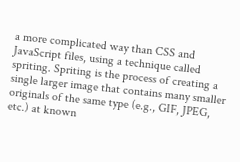a more complicated way than CSS and JavaScript files, using a technique called spriting. Spriting is the process of creating a single larger image that contains many smaller originals of the same type (e.g., GIF, JPEG, etc.) at known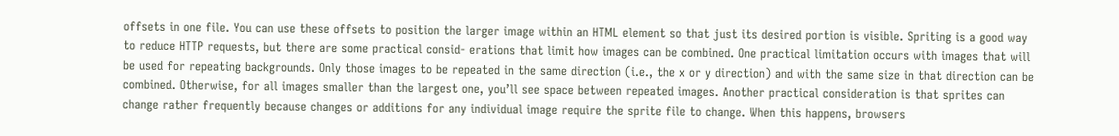offsets in one file. You can use these offsets to position the larger image within an HTML element so that just its desired portion is visible. Spriting is a good way to reduce HTTP requests, but there are some practical consid- erations that limit how images can be combined. One practical limitation occurs with images that will be used for repeating backgrounds. Only those images to be repeated in the same direction (i.e., the x or y direction) and with the same size in that direction can be combined. Otherwise, for all images smaller than the largest one, you’ll see space between repeated images. Another practical consideration is that sprites can change rather frequently because changes or additions for any individual image require the sprite file to change. When this happens, browsers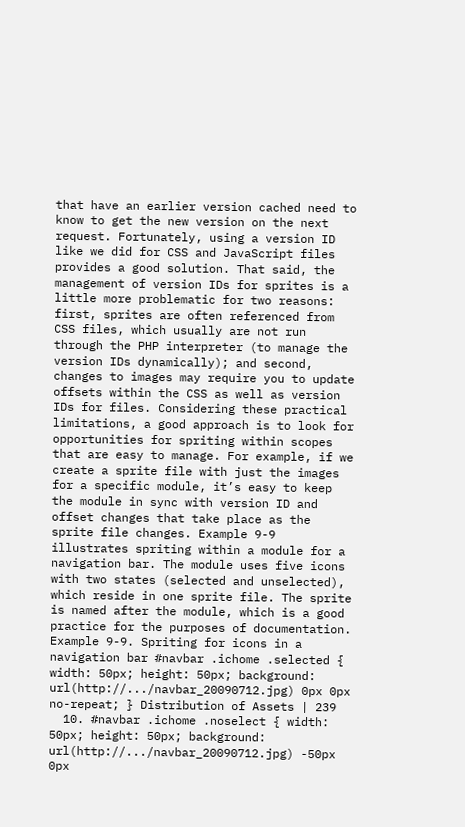that have an earlier version cached need to know to get the new version on the next request. Fortunately, using a version ID like we did for CSS and JavaScript files provides a good solution. That said, the management of version IDs for sprites is a little more problematic for two reasons: first, sprites are often referenced from CSS files, which usually are not run through the PHP interpreter (to manage the version IDs dynamically); and second, changes to images may require you to update offsets within the CSS as well as version IDs for files. Considering these practical limitations, a good approach is to look for opportunities for spriting within scopes that are easy to manage. For example, if we create a sprite file with just the images for a specific module, it’s easy to keep the module in sync with version ID and offset changes that take place as the sprite file changes. Example 9-9 illustrates spriting within a module for a navigation bar. The module uses five icons with two states (selected and unselected), which reside in one sprite file. The sprite is named after the module, which is a good practice for the purposes of documentation. Example 9-9. Spriting for icons in a navigation bar #navbar .ichome .selected { width: 50px; height: 50px; background: url(http://.../navbar_20090712.jpg) 0px 0px no-repeat; } Distribution of Assets | 239
  10. #navbar .ichome .noselect { width: 50px; height: 50px; background: url(http://.../navbar_20090712.jpg) -50px 0px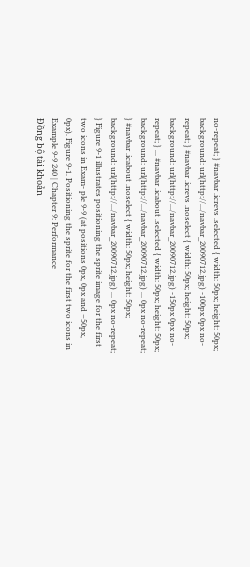no-repeat; } #navbar .icrevs .selected { width: 50px; height: 50px; background: url(http://.../navbar_20090712.jpg) -100px 0px no-repeat; } #navbar .icrevs .noselect { width: 50px; height: 50px; background: url(http://.../navbar_20090712.jpg) -150px 0px no-repeat; } ... #navbar .icabout .selected { width: 50px; height: 50px; background: url(http://.../navbar_20090712.jpg) ... 0px no-repeat; } #navbar .icabout .noselect { width: 50px; height: 50px; background: url(http://.../navbar_20090712.jpg) ... 0px no-repeat; } Figure 9-1 illustrates positioning the sprite image for the first two icons in Exam- ple 9-9 (at positions 0px, 0px and –50px, 0px). Figure 9-1. Positioning the sprite for the first two icons in Example 9-9 240 | Chapter 9: Performance
Đồng bộ tài khoản